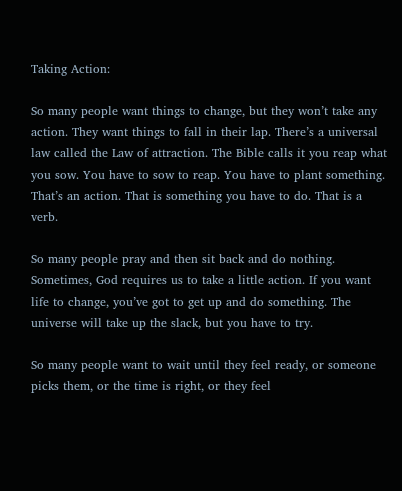Taking Action:

So many people want things to change, but they won’t take any action. They want things to fall in their lap. There’s a universal law called the Law of attraction. The Bible calls it you reap what you sow. You have to sow to reap. You have to plant something. That’s an action. That is something you have to do. That is a verb.

So many people pray and then sit back and do nothing. Sometimes, God requires us to take a little action. If you want life to change, you’ve got to get up and do something. The universe will take up the slack, but you have to try.

So many people want to wait until they feel ready, or someone picks them, or the time is right, or they feel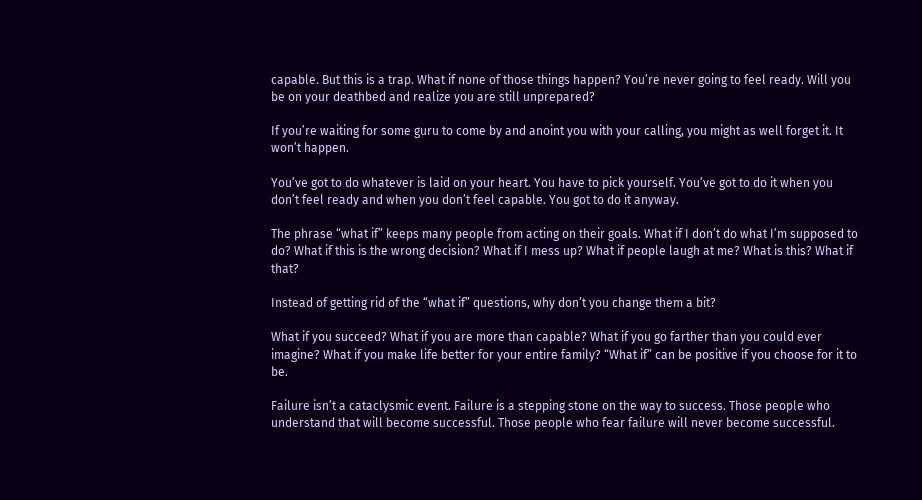capable. But this is a trap. What if none of those things happen? You’re never going to feel ready. Will you be on your deathbed and realize you are still unprepared?

If you’re waiting for some guru to come by and anoint you with your calling, you might as well forget it. It won’t happen.

You’ve got to do whatever is laid on your heart. You have to pick yourself. You’ve got to do it when you don’t feel ready and when you don’t feel capable. You got to do it anyway.

The phrase “what if” keeps many people from acting on their goals. What if I don’t do what I’m supposed to do? What if this is the wrong decision? What if I mess up? What if people laugh at me? What is this? What if that?

Instead of getting rid of the “what if” questions, why don’t you change them a bit?

What if you succeed? What if you are more than capable? What if you go farther than you could ever imagine? What if you make life better for your entire family? “What if” can be positive if you choose for it to be.

Failure isn’t a cataclysmic event. Failure is a stepping stone on the way to success. Those people who understand that will become successful. Those people who fear failure will never become successful.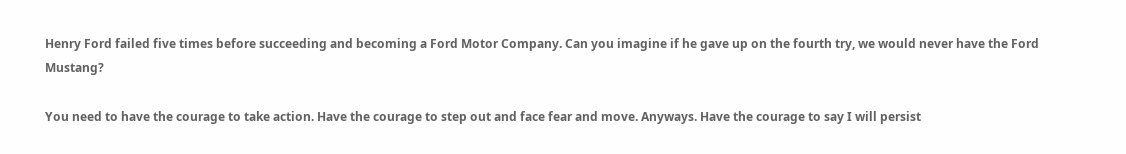Henry Ford failed five times before succeeding and becoming a Ford Motor Company. Can you imagine if he gave up on the fourth try, we would never have the Ford Mustang?

You need to have the courage to take action. Have the courage to step out and face fear and move. Anyways. Have the courage to say I will persist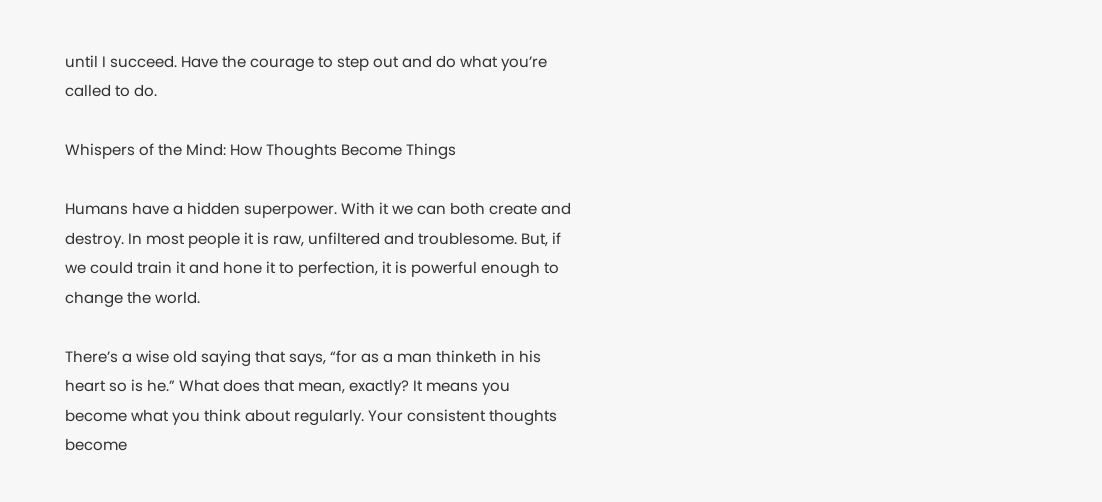until I succeed. Have the courage to step out and do what you’re called to do.

Whispers of the Mind: How Thoughts Become Things

Humans have a hidden superpower. With it we can both create and destroy. In most people it is raw, unfiltered and troublesome. But, if we could train it and hone it to perfection, it is powerful enough to change the world.

There’s a wise old saying that says, “for as a man thinketh in his heart so is he.” What does that mean, exactly? It means you become what you think about regularly. Your consistent thoughts become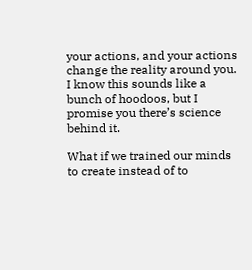your actions, and your actions change the reality around you. I know this sounds like a bunch of hoodoos, but I promise you there’s science behind it.

What if we trained our minds to create instead of to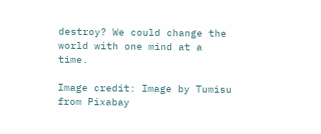destroy? We could change the world with one mind at a time.

Image credit: Image by Tumisu from Pixabay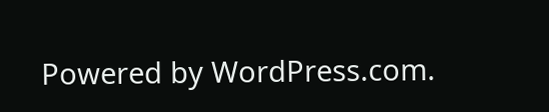Powered by WordPress.com.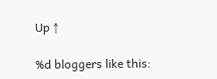Up ↑

%d bloggers like this: